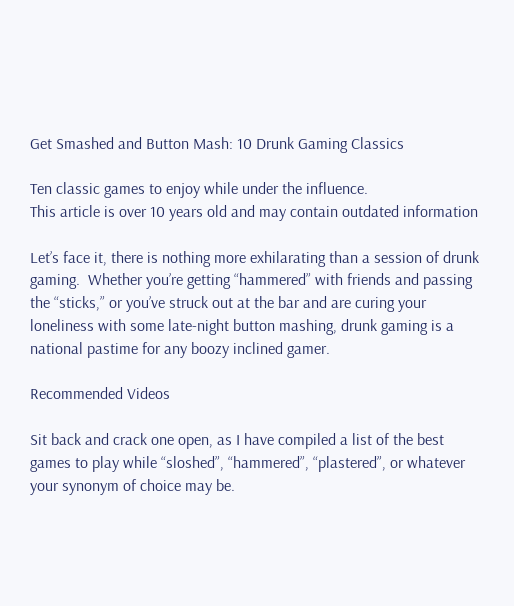Get Smashed and Button Mash: 10 Drunk Gaming Classics

Ten classic games to enjoy while under the influence.
This article is over 10 years old and may contain outdated information

Let’s face it, there is nothing more exhilarating than a session of drunk gaming.  Whether you’re getting “hammered” with friends and passing the “sticks,” or you’ve struck out at the bar and are curing your loneliness with some late-night button mashing, drunk gaming is a national pastime for any boozy inclined gamer.

Recommended Videos

Sit back and crack one open, as I have compiled a list of the best games to play while “sloshed”, “hammered”, “plastered”, or whatever your synonym of choice may be.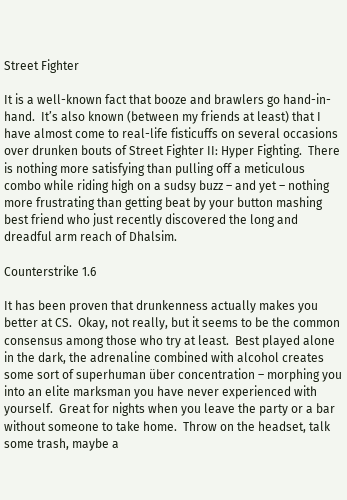Street Fighter

It is a well-known fact that booze and brawlers go hand-in-hand.  It’s also known (between my friends at least) that I have almost come to real-life fisticuffs on several occasions over drunken bouts of Street Fighter II: Hyper Fighting.  There is nothing more satisfying than pulling off a meticulous combo while riding high on a sudsy buzz – and yet – nothing more frustrating than getting beat by your button mashing best friend who just recently discovered the long and dreadful arm reach of Dhalsim.

Counterstrike 1.6

It has been proven that drunkenness actually makes you better at CS.  Okay, not really, but it seems to be the common consensus among those who try at least.  Best played alone in the dark, the adrenaline combined with alcohol creates some sort of superhuman über concentration – morphing you into an elite marksman you have never experienced with yourself.  Great for nights when you leave the party or a bar without someone to take home.  Throw on the headset, talk some trash, maybe a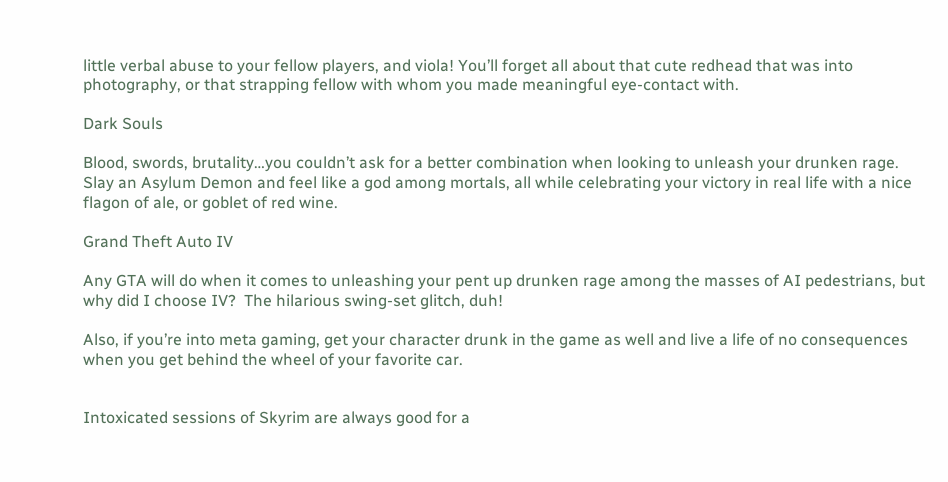little verbal abuse to your fellow players, and viola! You’ll forget all about that cute redhead that was into photography, or that strapping fellow with whom you made meaningful eye-contact with.

Dark Souls

Blood, swords, brutality…you couldn’t ask for a better combination when looking to unleash your drunken rage.  Slay an Asylum Demon and feel like a god among mortals, all while celebrating your victory in real life with a nice flagon of ale, or goblet of red wine.

Grand Theft Auto IV

Any GTA will do when it comes to unleashing your pent up drunken rage among the masses of AI pedestrians, but why did I choose IV?  The hilarious swing-set glitch, duh!

Also, if you’re into meta gaming, get your character drunk in the game as well and live a life of no consequences when you get behind the wheel of your favorite car.


Intoxicated sessions of Skyrim are always good for a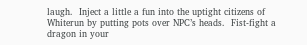laugh.  Inject a little a fun into the uptight citizens of Whiterun by putting pots over NPC’s heads.  Fist-fight a dragon in your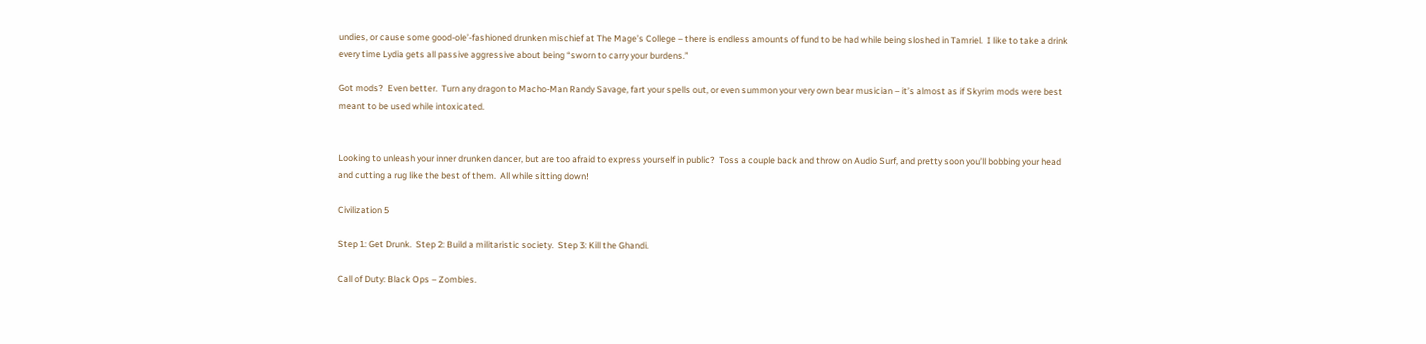undies, or cause some good-ole’-fashioned drunken mischief at The Mage’s College – there is endless amounts of fund to be had while being sloshed in Tamriel.  I like to take a drink every time Lydia gets all passive aggressive about being “sworn to carry your burdens.”

Got mods?  Even better.  Turn any dragon to Macho-Man Randy Savage, fart your spells out, or even summon your very own bear musician – it’s almost as if Skyrim mods were best meant to be used while intoxicated.


Looking to unleash your inner drunken dancer, but are too afraid to express yourself in public?  Toss a couple back and throw on Audio Surf, and pretty soon you’ll bobbing your head and cutting a rug like the best of them.  All while sitting down!

Civilization 5

Step 1: Get Drunk.  Step 2: Build a militaristic society.  Step 3: Kill the Ghandi.

Call of Duty: Black Ops – Zombies.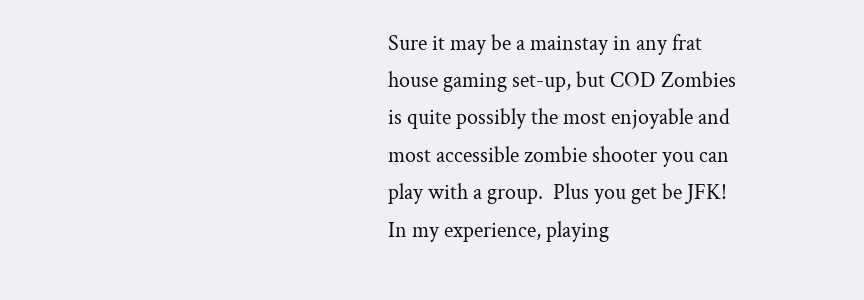Sure it may be a mainstay in any frat house gaming set-up, but COD Zombies is quite possibly the most enjoyable and most accessible zombie shooter you can play with a group.  Plus you get be JFK!  In my experience, playing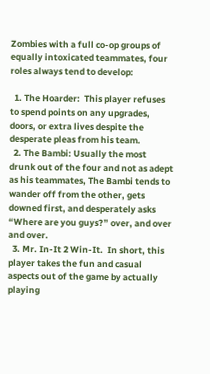Zombies with a full co-op groups of equally intoxicated teammates, four roles always tend to develop:

  1. The Hoarder:  This player refuses to spend points on any upgrades, doors, or extra lives despite the desperate pleas from his team.
  2. The Bambi: Usually the most drunk out of the four and not as adept as his teammates, The Bambi tends to wander off from the other, gets downed first, and desperately asks “Where are you guys?” over, and over and over.
  3. Mr. In-It 2 Win-It.  In short, this player takes the fun and casual aspects out of the game by actually playing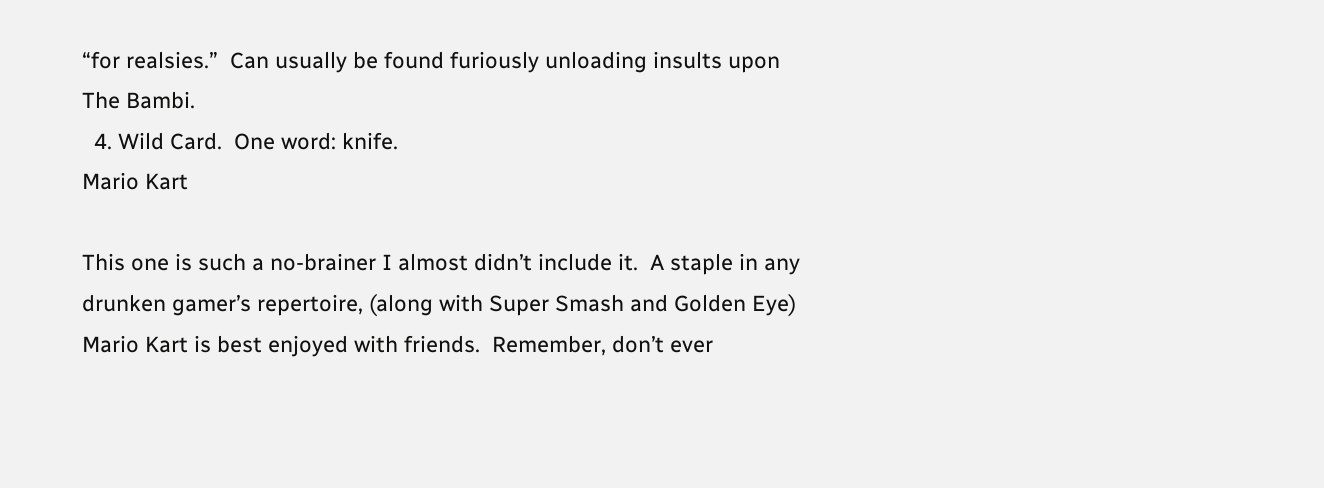“for realsies.”  Can usually be found furiously unloading insults upon The Bambi.
  4. Wild Card.  One word: knife.
Mario Kart

This one is such a no-brainer I almost didn’t include it.  A staple in any drunken gamer’s repertoire, (along with Super Smash and Golden Eye) Mario Kart is best enjoyed with friends.  Remember, don’t ever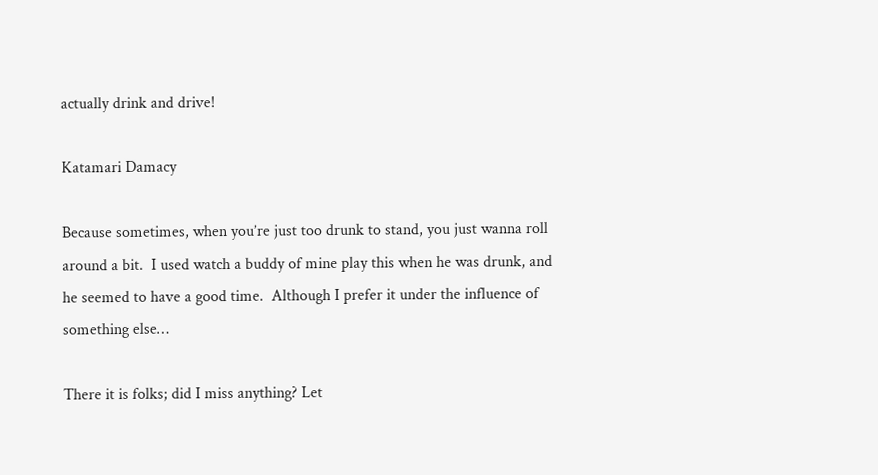actually drink and drive!

Katamari Damacy

Because sometimes, when you’re just too drunk to stand, you just wanna roll around a bit.  I used watch a buddy of mine play this when he was drunk, and he seemed to have a good time.  Although I prefer it under the influence of something else…

There it is folks; did I miss anything? Let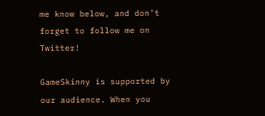me know below, and don’t forget to follow me on Twitter!

GameSkinny is supported by our audience. When you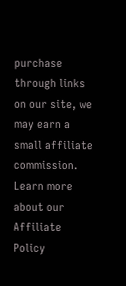purchase through links on our site, we may earn a small affiliate commission. Learn more about our Affiliate Policy